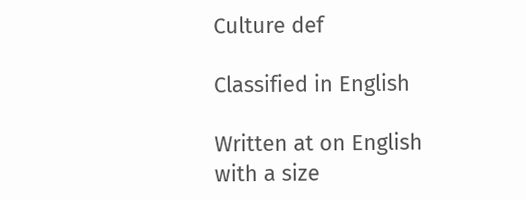Culture def

Classified in English

Written at on English with a size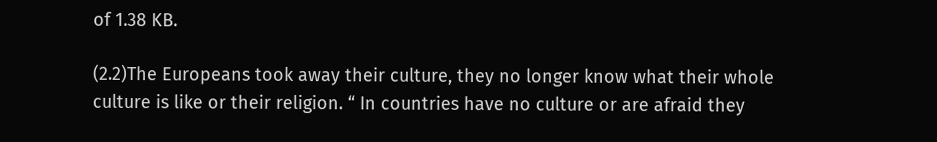of 1.38 KB.

(2.2)The Europeans took away their culture, they no longer know what their whole culture is like or their religion. “ In countries have no culture or are afraid they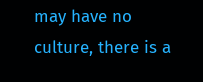may have no culture, there is a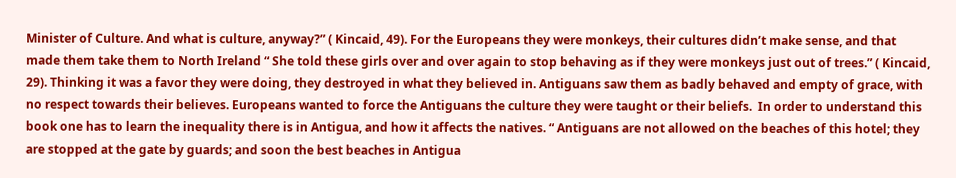Minister of Culture. And what is culture, anyway?” ( Kincaid, 49). For the Europeans they were monkeys, their cultures didn’t make sense, and that made them take them to North Ireland “ She told these girls over and over again to stop behaving as if they were monkeys just out of trees.” ( Kincaid, 29). Thinking it was a favor they were doing, they destroyed in what they believed in. Antiguans saw them as badly behaved and empty of grace, with no respect towards their believes. Europeans wanted to force the Antiguans the culture they were taught or their beliefs.  In order to understand this book one has to learn the inequality there is in Antigua, and how it affects the natives. “ Antiguans are not allowed on the beaches of this hotel; they are stopped at the gate by guards; and soon the best beaches in Antigua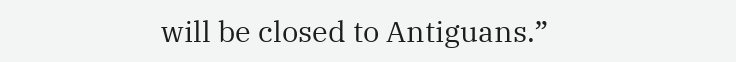will be closed to Antiguans.”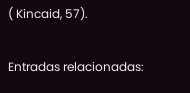( Kincaid, 57).

Entradas relacionadas: